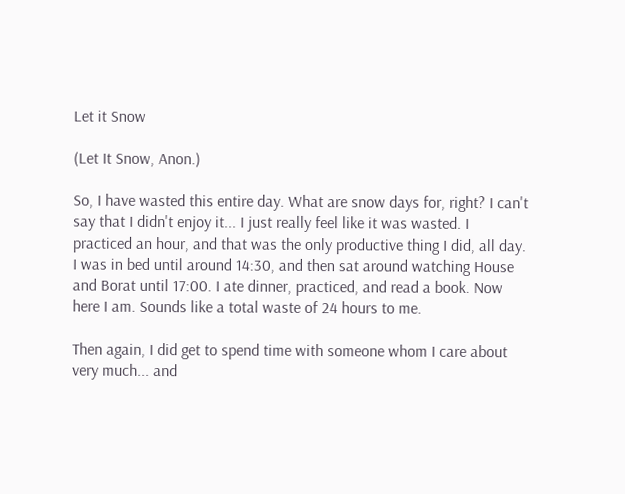Let it Snow

(Let It Snow, Anon.)

So, I have wasted this entire day. What are snow days for, right? I can't say that I didn't enjoy it... I just really feel like it was wasted. I practiced an hour, and that was the only productive thing I did, all day. I was in bed until around 14:30, and then sat around watching House and Borat until 17:00. I ate dinner, practiced, and read a book. Now here I am. Sounds like a total waste of 24 hours to me.

Then again, I did get to spend time with someone whom I care about very much... and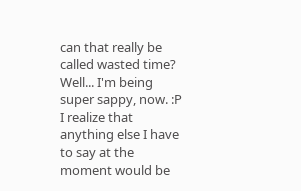can that really be called wasted time? Well... I'm being super sappy, now. :P I realize that anything else I have to say at the moment would be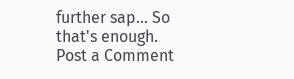further sap... So that's enough.
Post a Comment